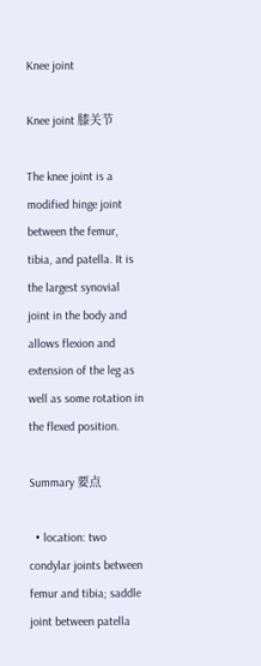Knee joint

Knee joint 膝关节

The knee joint is a modified hinge joint between the femur, tibia, and patella. It is the largest synovial joint in the body and allows flexion and extension of the leg as well as some rotation in the flexed position.

Summary 要点

  • location: two condylar joints between femur and tibia; saddle joint between patella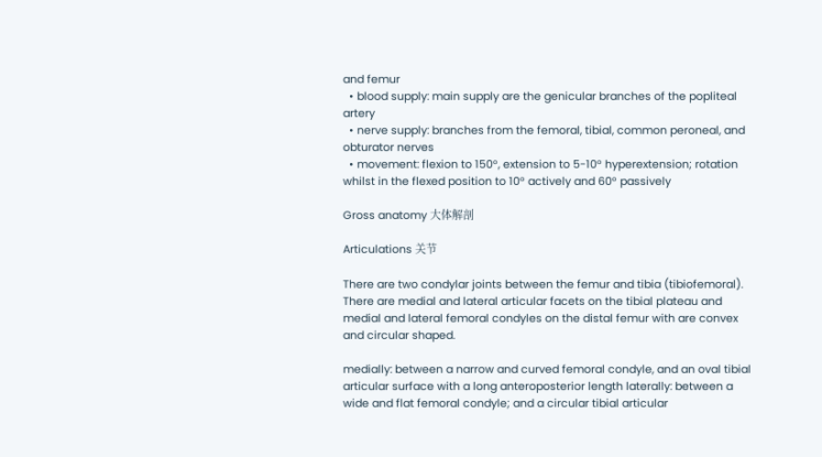and femur
  • blood supply: main supply are the genicular branches of the popliteal artery
  • nerve supply: branches from the femoral, tibial, common peroneal, and obturator nerves
  • movement: flexion to 150°, extension to 5-10° hyperextension; rotation whilst in the flexed position to 10° actively and 60° passively

Gross anatomy 大体解剖

Articulations 关节

There are two condylar joints between the femur and tibia (tibiofemoral). There are medial and lateral articular facets on the tibial plateau and medial and lateral femoral condyles on the distal femur with are convex and circular shaped.

medially: between a narrow and curved femoral condyle, and an oval tibial articular surface with a long anteroposterior length laterally: between a wide and flat femoral condyle; and a circular tibial articular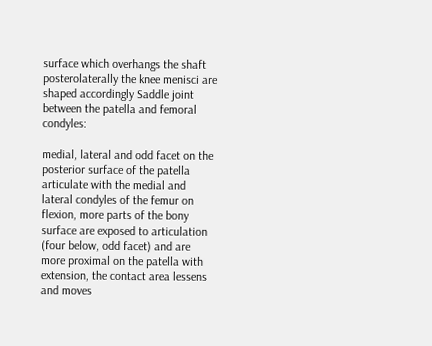surface which overhangs the shaft posterolaterally the knee menisci are shaped accordingly Saddle joint between the patella and femoral condyles:

medial, lateral and odd facet on the posterior surface of the patella articulate with the medial and lateral condyles of the femur on flexion, more parts of the bony surface are exposed to articulation (four below, odd facet) and are more proximal on the patella with extension, the contact area lessens and moves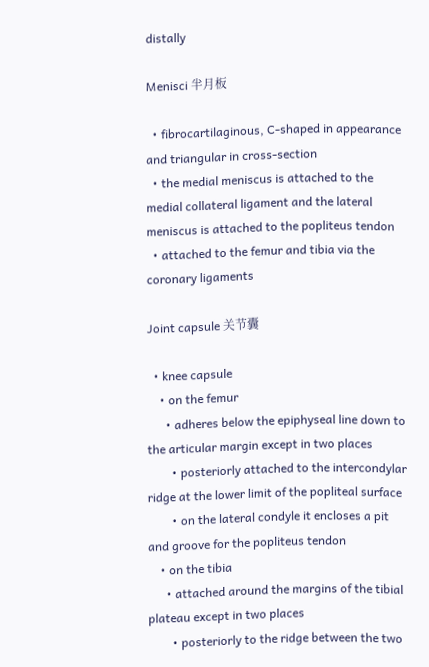distally

Menisci 半月板

  • fibrocartilaginous, C-shaped in appearance and triangular in cross-section
  • the medial meniscus is attached to the medial collateral ligament and the lateral meniscus is attached to the popliteus tendon
  • attached to the femur and tibia via the coronary ligaments

Joint capsule 关节囊

  • knee capsule
    • on the femur
      • adheres below the epiphyseal line down to the articular margin except in two places
        • posteriorly attached to the intercondylar ridge at the lower limit of the popliteal surface
        • on the lateral condyle it encloses a pit and groove for the popliteus tendon
    • on the tibia
      • attached around the margins of the tibial plateau except in two places
        • posteriorly to the ridge between the two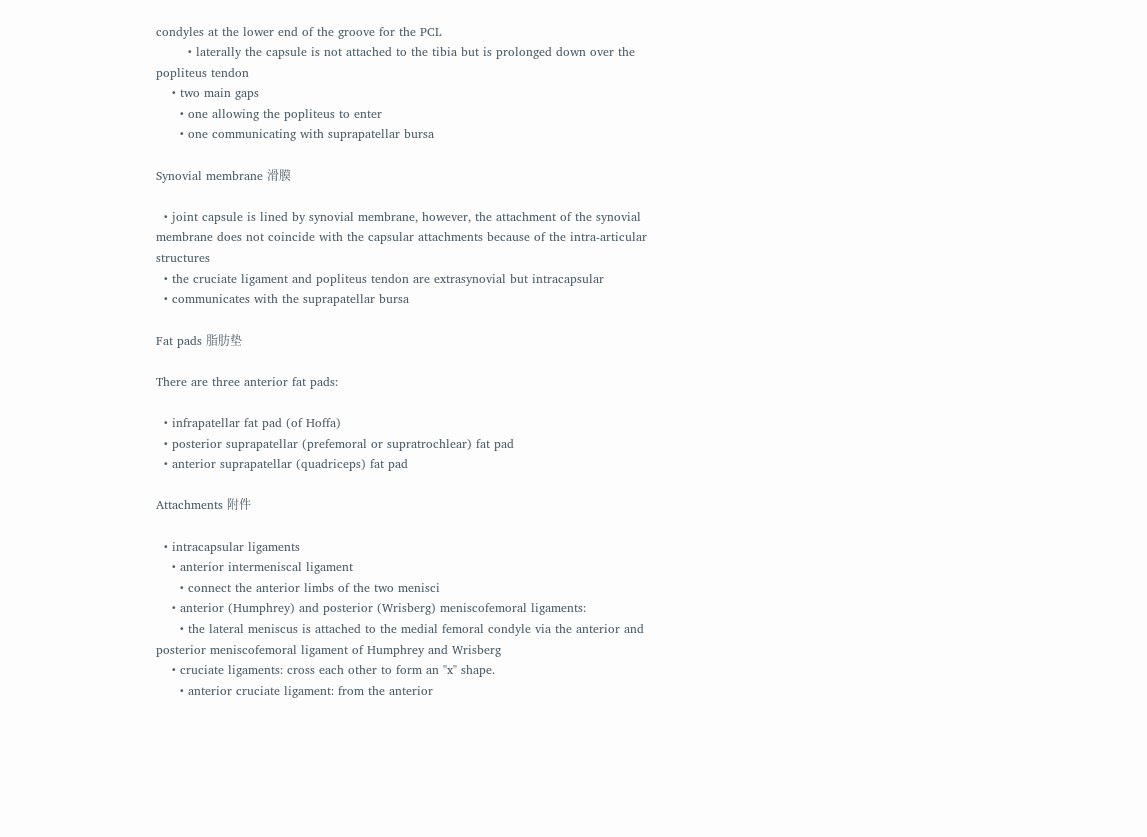condyles at the lower end of the groove for the PCL
        • laterally the capsule is not attached to the tibia but is prolonged down over the popliteus tendon
    • two main gaps
      • one allowing the popliteus to enter
      • one communicating with suprapatellar bursa

Synovial membrane 滑膜

  • joint capsule is lined by synovial membrane, however, the attachment of the synovial membrane does not coincide with the capsular attachments because of the intra-articular structures
  • the cruciate ligament and popliteus tendon are extrasynovial but intracapsular
  • communicates with the suprapatellar bursa

Fat pads 脂肪垫

There are three anterior fat pads:

  • infrapatellar fat pad (of Hoffa)
  • posterior suprapatellar (prefemoral or supratrochlear) fat pad
  • anterior suprapatellar (quadriceps) fat pad

Attachments 附件

  • intracapsular ligaments
    • anterior intermeniscal ligament
      • connect the anterior limbs of the two menisci
    • anterior (Humphrey) and posterior (Wrisberg) meniscofemoral ligaments:
      • the lateral meniscus is attached to the medial femoral condyle via the anterior and posterior meniscofemoral ligament of Humphrey and Wrisberg
    • cruciate ligaments: cross each other to form an "x" shape.
      • anterior cruciate ligament: from the anterior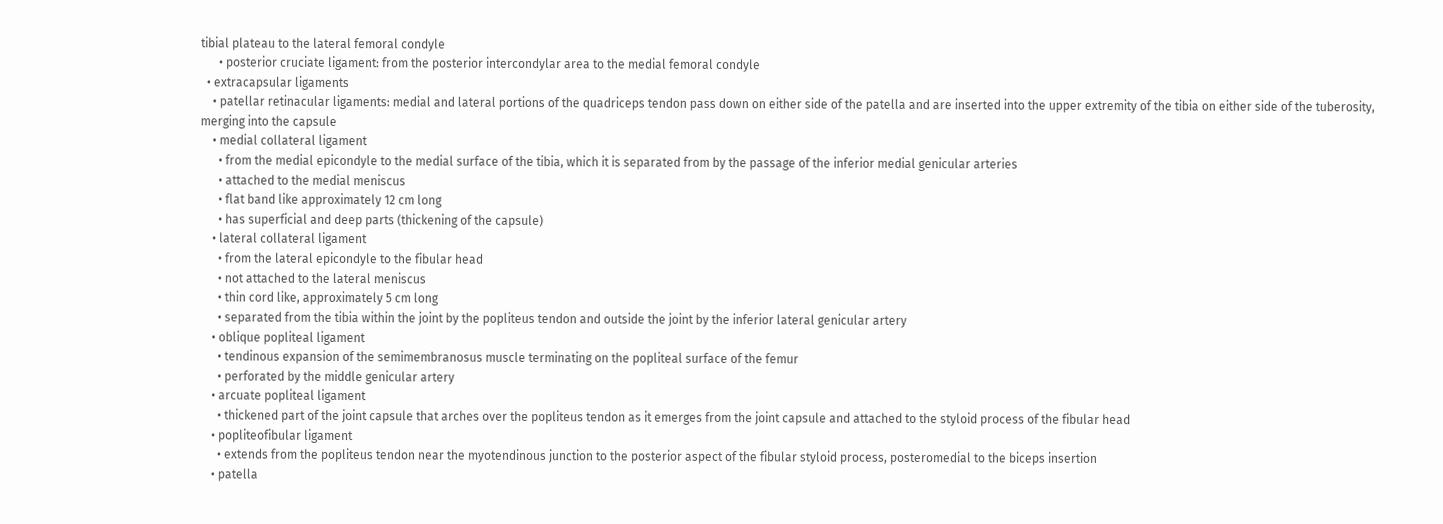tibial plateau to the lateral femoral condyle
      • posterior cruciate ligament: from the posterior intercondylar area to the medial femoral condyle
  • extracapsular ligaments
    • patellar retinacular ligaments: medial and lateral portions of the quadriceps tendon pass down on either side of the patella and are inserted into the upper extremity of the tibia on either side of the tuberosity, merging into the capsule
    • medial collateral ligament
      • from the medial epicondyle to the medial surface of the tibia, which it is separated from by the passage of the inferior medial genicular arteries
      • attached to the medial meniscus
      • flat band like approximately 12 cm long
      • has superficial and deep parts (thickening of the capsule)
    • lateral collateral ligament
      • from the lateral epicondyle to the fibular head
      • not attached to the lateral meniscus
      • thin cord like, approximately 5 cm long
      • separated from the tibia within the joint by the popliteus tendon and outside the joint by the inferior lateral genicular artery
    • oblique popliteal ligament
      • tendinous expansion of the semimembranosus muscle terminating on the popliteal surface of the femur
      • perforated by the middle genicular artery
    • arcuate popliteal ligament
      • thickened part of the joint capsule that arches over the popliteus tendon as it emerges from the joint capsule and attached to the styloid process of the fibular head
    • popliteofibular ligament
      • extends from the popliteus tendon near the myotendinous junction to the posterior aspect of the fibular styloid process, posteromedial to the biceps insertion
    • patella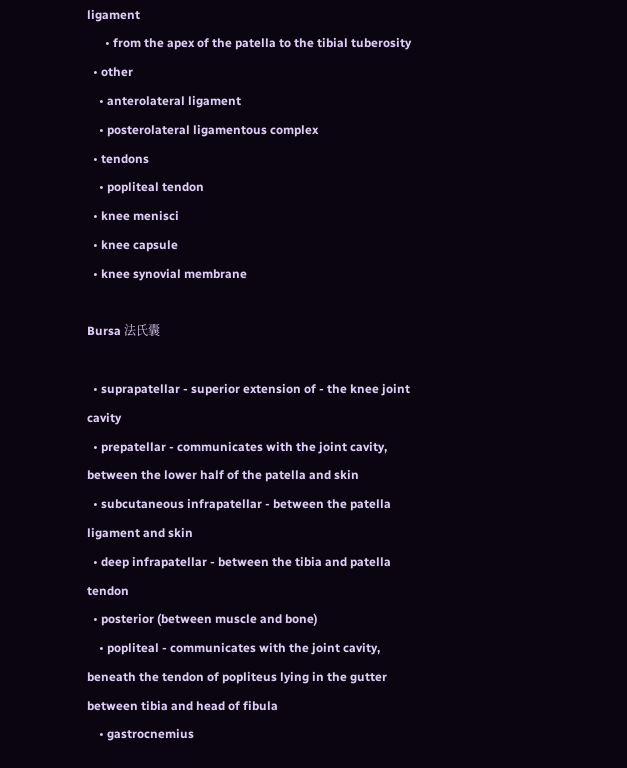ligament
      • from the apex of the patella to the tibial tuberosity
  • other
    • anterolateral ligament
    • posterolateral ligamentous complex
  • tendons
    • popliteal tendon
  • knee menisci
  • knee capsule
  • knee synovial membrane

Bursa 法氏囊

  • suprapatellar - superior extension of - the knee joint cavity
  • prepatellar - communicates with the joint cavity, between the lower half of the patella and skin
  • subcutaneous infrapatellar - between the patella ligament and skin
  • deep infrapatellar - between the tibia and patella tendon
  • posterior (between muscle and bone)
    • popliteal - communicates with the joint cavity, beneath the tendon of popliteus lying in the gutter between tibia and head of fibula
    • gastrocnemius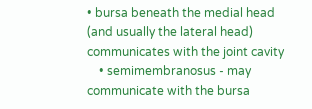• bursa beneath the medial head (and usually the lateral head) communicates with the joint cavity
    • semimembranosus - may communicate with the bursa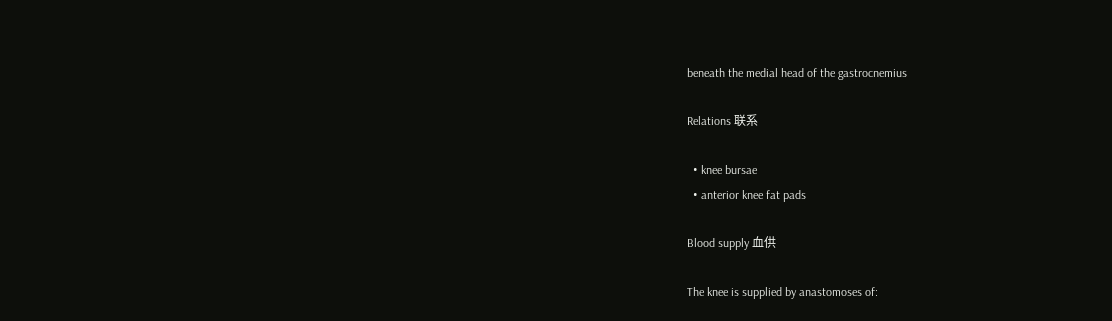beneath the medial head of the gastrocnemius

Relations 联系

  • knee bursae
  • anterior knee fat pads

Blood supply 血供

The knee is supplied by anastomoses of: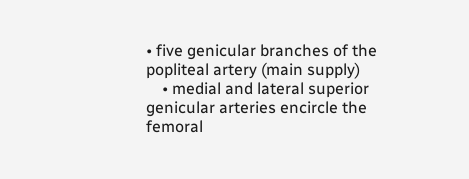• five genicular branches of the popliteal artery (main supply)
    • medial and lateral superior genicular arteries encircle the femoral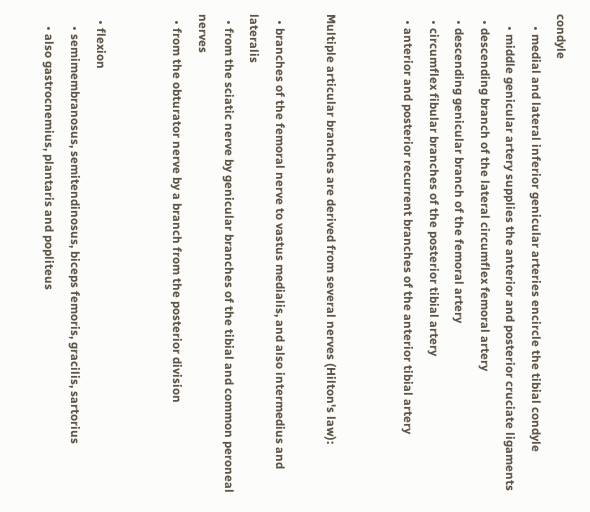condyle
    • medial and lateral inferior genicular arteries encircle the tibial condyle
    • middle genicular artery supplies the anterior and posterior cruciate ligaments
  • descending branch of the lateral circumflex femoral artery
  • descending genicular branch of the femoral artery
  • circumflex fibular branches of the posterior tibial artery
  • anterior and posterior recurrent branches of the anterior tibial artery


Multiple articular branches are derived from several nerves (Hilton's law):

  • branches of the femoral nerve to vastus medialis, and also intermedius and lateralis
  • from the sciatic nerve by genicular branches of the tibial and common peroneal nerves
  • from the obturator nerve by a branch from the posterior division


  • flexion
    • semimembranosus, semitendinosus, biceps femoris, gracilis, sartorius
    • also gastrocnemius, plantaris and popliteus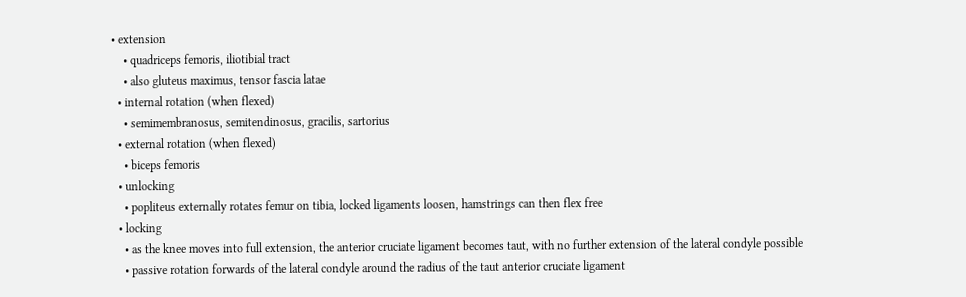• extension
    • quadriceps femoris, iliotibial tract
    • also gluteus maximus, tensor fascia latae
  • internal rotation (when flexed)
    • semimembranosus, semitendinosus, gracilis, sartorius
  • external rotation (when flexed)
    • biceps femoris
  • unlocking
    • popliteus externally rotates femur on tibia, locked ligaments loosen, hamstrings can then flex free
  • locking
    • as the knee moves into full extension, the anterior cruciate ligament becomes taut, with no further extension of the lateral condyle possible
    • passive rotation forwards of the lateral condyle around the radius of the taut anterior cruciate ligament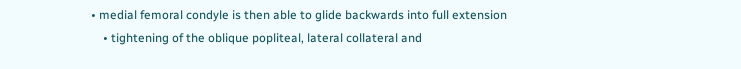• medial femoral condyle is then able to glide backwards into full extension
    • tightening of the oblique popliteal, lateral collateral and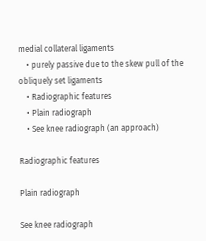medial collateral ligaments
    • purely passive due to the skew pull of the obliquely set ligaments
    • Radiographic features
    • Plain radiograph
    • See knee radiograph (an approach)

Radiographic features

Plain radiograph

See knee radiograph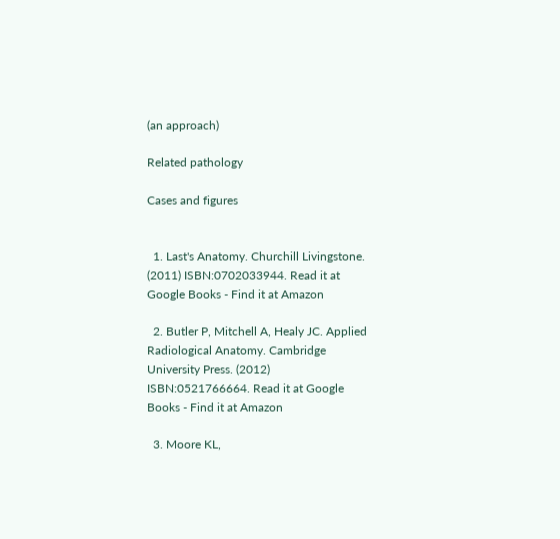(an approach)

Related pathology

Cases and figures


  1. Last's Anatomy. Churchill Livingstone. (2011) ISBN:0702033944. Read it at Google Books - Find it at Amazon

  2. Butler P, Mitchell A, Healy JC. Applied Radiological Anatomy. Cambridge University Press. (2012) ISBN:0521766664. Read it at Google Books - Find it at Amazon

  3. Moore KL,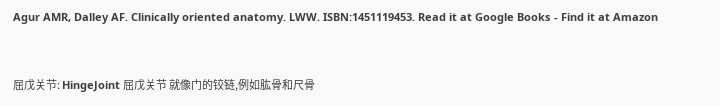Agur AMR, Dalley AF. Clinically oriented anatomy. LWW. ISBN:1451119453. Read it at Google Books - Find it at Amazon



屈戊关节: HingeJoint 屈戊关节 就像门的铰链,例如肱骨和尺骨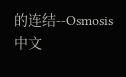的连结--Osmosis中文